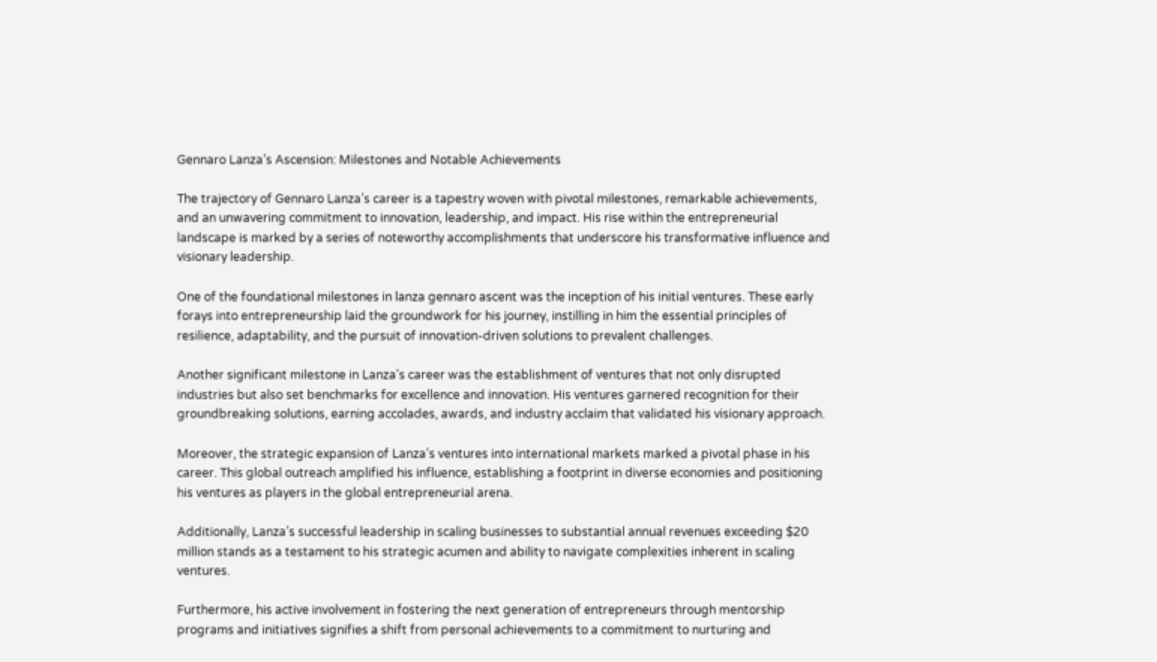Gennaro Lanza’s Ascension: Milestones and Notable Achievements

The trajectory of Gennaro Lanza’s career is a tapestry woven with pivotal milestones, remarkable achievements, and an unwavering commitment to innovation, leadership, and impact. His rise within the entrepreneurial landscape is marked by a series of noteworthy accomplishments that underscore his transformative influence and visionary leadership.

One of the foundational milestones in lanza gennaro ascent was the inception of his initial ventures. These early forays into entrepreneurship laid the groundwork for his journey, instilling in him the essential principles of resilience, adaptability, and the pursuit of innovation-driven solutions to prevalent challenges.

Another significant milestone in Lanza’s career was the establishment of ventures that not only disrupted industries but also set benchmarks for excellence and innovation. His ventures garnered recognition for their groundbreaking solutions, earning accolades, awards, and industry acclaim that validated his visionary approach.

Moreover, the strategic expansion of Lanza’s ventures into international markets marked a pivotal phase in his career. This global outreach amplified his influence, establishing a footprint in diverse economies and positioning his ventures as players in the global entrepreneurial arena.

Additionally, Lanza’s successful leadership in scaling businesses to substantial annual revenues exceeding $20 million stands as a testament to his strategic acumen and ability to navigate complexities inherent in scaling ventures.

Furthermore, his active involvement in fostering the next generation of entrepreneurs through mentorship programs and initiatives signifies a shift from personal achievements to a commitment to nurturing and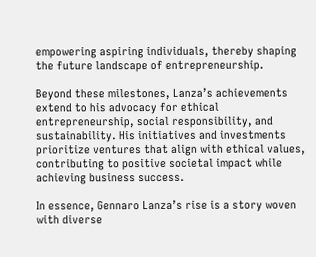empowering aspiring individuals, thereby shaping the future landscape of entrepreneurship.

Beyond these milestones, Lanza’s achievements extend to his advocacy for ethical entrepreneurship, social responsibility, and sustainability. His initiatives and investments prioritize ventures that align with ethical values, contributing to positive societal impact while achieving business success.

In essence, Gennaro Lanza’s rise is a story woven with diverse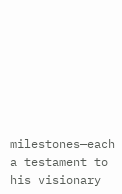milestones—each a testament to his visionary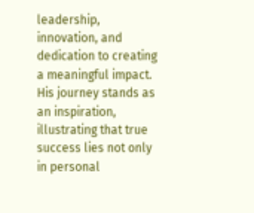leadership, innovation, and dedication to creating a meaningful impact. His journey stands as an inspiration, illustrating that true success lies not only in personal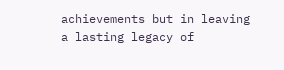achievements but in leaving a lasting legacy of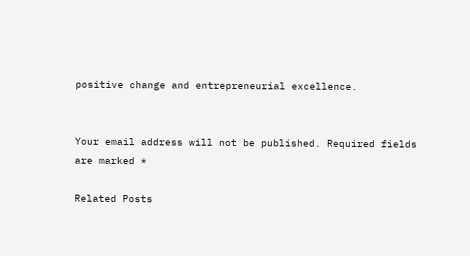positive change and entrepreneurial excellence.


Your email address will not be published. Required fields are marked *

Related Posts